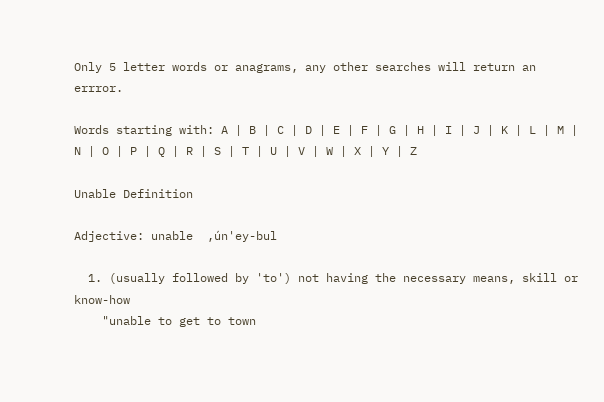Only 5 letter words or anagrams, any other searches will return an errror.

Words starting with: A | B | C | D | E | F | G | H | I | J | K | L | M | N | O | P | Q | R | S | T | U | V | W | X | Y | Z

Unable Definition

Adjective: unable  ,ún'ey-bul

  1. (usually followed by 'to') not having the necessary means, skill or know-how
    "unable to get to town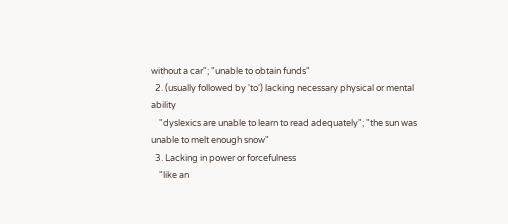without a car"; "unable to obtain funds"
  2. (usually followed by 'to') lacking necessary physical or mental ability
    "dyslexics are unable to learn to read adequately"; "the sun was unable to melt enough snow"
  3. Lacking in power or forcefulness
    "like an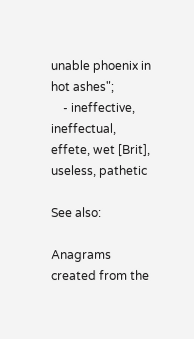unable phoenix in hot ashes";
    - ineffective, ineffectual, effete, wet [Brit], useless, pathetic

See also:

Anagrams created from the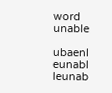word unable

ubaenl eunabl leunab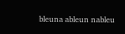bleuna ableun nableu